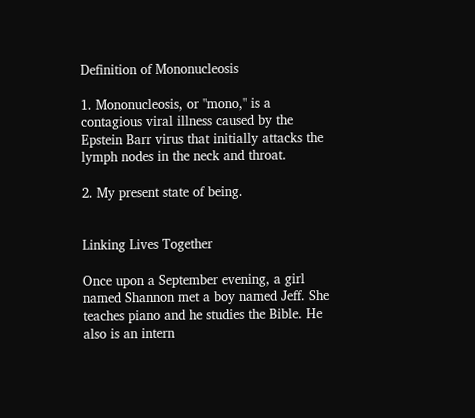Definition of Mononucleosis

1. Mononucleosis, or "mono," is a contagious viral illness caused by the Epstein Barr virus that initially attacks the lymph nodes in the neck and throat.

2. My present state of being.


Linking Lives Together

Once upon a September evening, a girl named Shannon met a boy named Jeff. She teaches piano and he studies the Bible. He also is an intern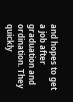and hopes to get a job after graduation and ordination. They quickly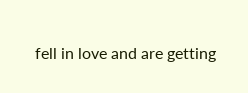fell in love and are getting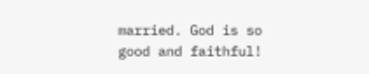married. God is so good and faithful!